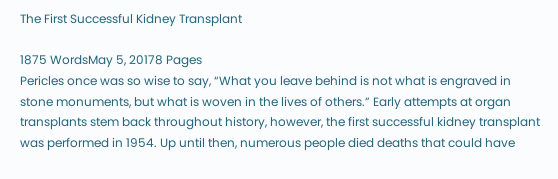The First Successful Kidney Transplant

1875 WordsMay 5, 20178 Pages
Pericles once was so wise to say, “What you leave behind is not what is engraved in stone monuments, but what is woven in the lives of others.” Early attempts at organ transplants stem back throughout history, however, the first successful kidney transplant was performed in 1954. Up until then, numerous people died deaths that could have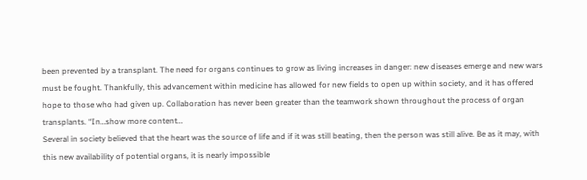been prevented by a transplant. The need for organs continues to grow as living increases in danger: new diseases emerge and new wars must be fought. Thankfully, this advancement within medicine has allowed for new fields to open up within society, and it has offered hope to those who had given up. Collaboration has never been greater than the teamwork shown throughout the process of organ transplants. “In…show more content…
Several in society believed that the heart was the source of life and if it was still beating, then the person was still alive. Be as it may, with this new availability of potential organs, it is nearly impossible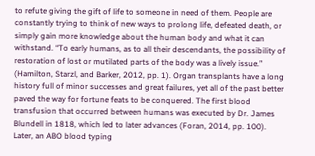to refute giving the gift of life to someone in need of them. People are constantly trying to think of new ways to prolong life, defeated death, or simply gain more knowledge about the human body and what it can withstand. “To early humans, as to all their descendants, the possibility of restoration of lost or mutilated parts of the body was a lively issue.” (Hamilton, Starzl, and Barker, 2012, pp. 1). Organ transplants have a long history full of minor successes and great failures, yet all of the past better paved the way for fortune feats to be conquered. The first blood transfusion that occurred between humans was executed by Dr. James Blundell in 1818, which led to later advances (Foran, 2014, pp. 100). Later, an ABO blood typing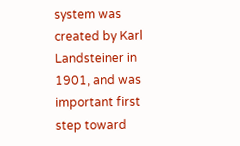system was created by Karl Landsteiner in 1901, and was important first step toward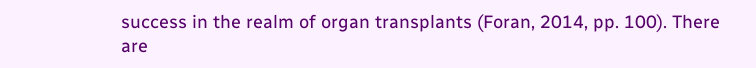success in the realm of organ transplants (Foran, 2014, pp. 100). There are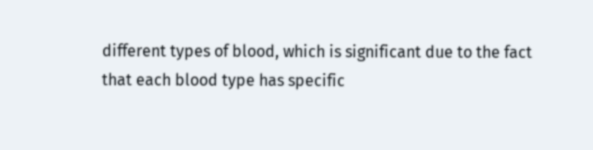different types of blood, which is significant due to the fact that each blood type has specific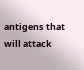antigens that will attack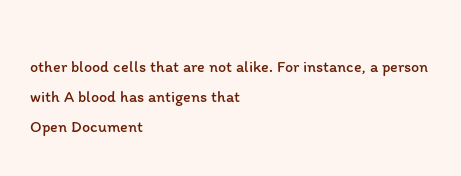other blood cells that are not alike. For instance, a person with A blood has antigens that
Open Document